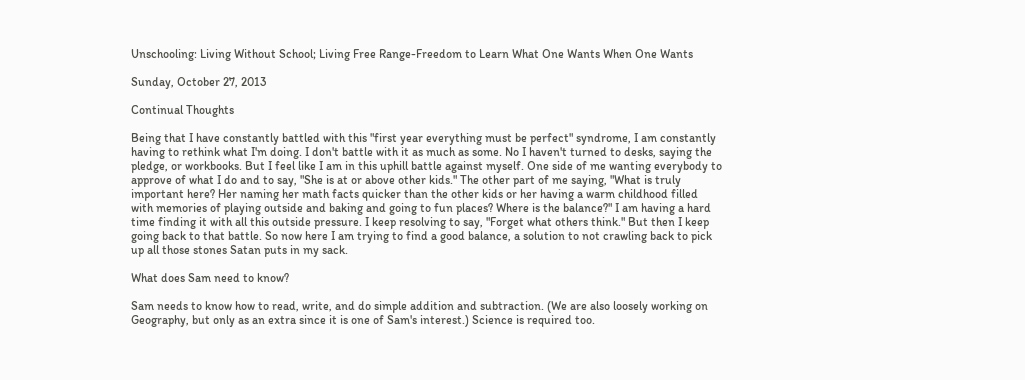Unschooling: Living Without School; Living Free Range-Freedom to Learn What One Wants When One Wants

Sunday, October 27, 2013

Continual Thoughts

Being that I have constantly battled with this "first year everything must be perfect" syndrome, I am constantly having to rethink what I'm doing. I don't battle with it as much as some. No I haven't turned to desks, saying the pledge, or workbooks. But I feel like I am in this uphill battle against myself. One side of me wanting everybody to approve of what I do and to say, "She is at or above other kids." The other part of me saying, "What is truly important here? Her naming her math facts quicker than the other kids or her having a warm childhood filled with memories of playing outside and baking and going to fun places? Where is the balance?" I am having a hard time finding it with all this outside pressure. I keep resolving to say, "Forget what others think." But then I keep going back to that battle. So now here I am trying to find a good balance, a solution to not crawling back to pick up all those stones Satan puts in my sack.

What does Sam need to know?

Sam needs to know how to read, write, and do simple addition and subtraction. (We are also loosely working on Geography, but only as an extra since it is one of Sam's interest.) Science is required too.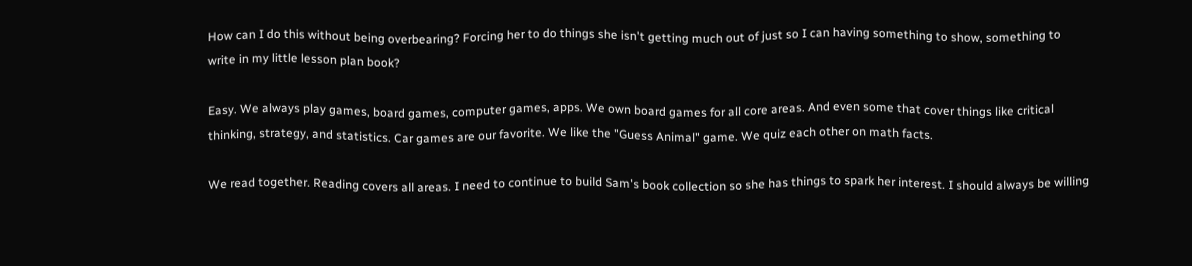How can I do this without being overbearing? Forcing her to do things she isn't getting much out of just so I can having something to show, something to write in my little lesson plan book?

Easy. We always play games, board games, computer games, apps. We own board games for all core areas. And even some that cover things like critical thinking, strategy, and statistics. Car games are our favorite. We like the "Guess Animal" game. We quiz each other on math facts.

We read together. Reading covers all areas. I need to continue to build Sam's book collection so she has things to spark her interest. I should always be willing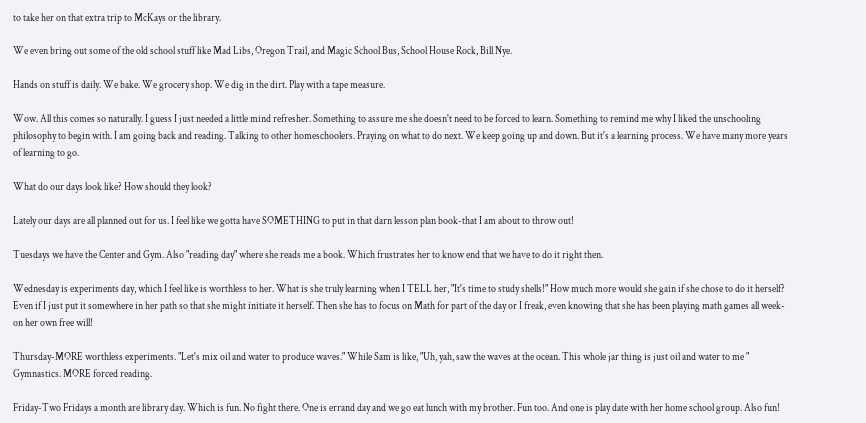to take her on that extra trip to McKays or the library.

We even bring out some of the old school stuff like Mad Libs, Oregon Trail, and Magic School Bus, School House Rock, Bill Nye.

Hands on stuff is daily. We bake. We grocery shop. We dig in the dirt. Play with a tape measure.

Wow. All this comes so naturally. I guess I just needed a little mind refresher. Something to assure me she doesn't need to be forced to learn. Something to remind me why I liked the unschooling philosophy to begin with. I am going back and reading. Talking to other homeschoolers. Praying on what to do next. We keep going up and down. But it's a learning process. We have many more years of learning to go.

What do our days look like? How should they look?

Lately our days are all planned out for us. I feel like we gotta have SOMETHING to put in that darn lesson plan book-that I am about to throw out!

Tuesdays we have the Center and Gym. Also "reading day" where she reads me a book. Which frustrates her to know end that we have to do it right then.

Wednesday is experiments day, which I feel like is worthless to her. What is she truly learning when I TELL her, "It's time to study shells!" How much more would she gain if she chose to do it herself? Even if I just put it somewhere in her path so that she might initiate it herself. Then she has to focus on Math for part of the day or I freak, even knowing that she has been playing math games all week-on her own free will!

Thursday-MORE worthless experiments. "Let's mix oil and water to produce waves." While Sam is like, "Uh, yah, saw the waves at the ocean. This whole jar thing is just oil and water to me " Gymnastics. MORE forced reading.

Friday-Two Fridays a month are library day. Which is fun. No fight there. One is errand day and we go eat lunch with my brother. Fun too. And one is play date with her home school group. Also fun!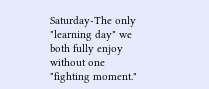Saturday-The only "learning day" we both fully enjoy without one "fighting moment."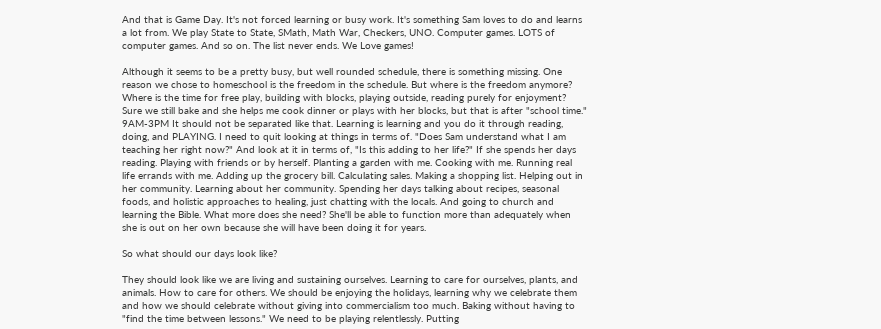And that is Game Day. It's not forced learning or busy work. It's something Sam loves to do and learns a lot from. We play State to State, SMath, Math War, Checkers, UNO. Computer games. LOTS of computer games. And so on. The list never ends. We Love games!

Although it seems to be a pretty busy, but well rounded schedule, there is something missing. One reason we chose to homeschool is the freedom in the schedule. But where is the freedom anymore? Where is the time for free play, building with blocks, playing outside, reading purely for enjoyment? Sure we still bake and she helps me cook dinner or plays with her blocks, but that is after "school time." 9AM-3PM It should not be separated like that. Learning is learning and you do it through reading, doing, and PLAYING. I need to quit looking at things in terms of. "Does Sam understand what I am teaching her right now?" And look at it in terms of, "Is this adding to her life?" If she spends her days reading. Playing with friends or by herself. Planting a garden with me. Cooking with me. Running real life errands with me. Adding up the grocery bill. Calculating sales. Making a shopping list. Helping out in her community. Learning about her community. Spending her days talking about recipes, seasonal foods, and holistic approaches to healing, just chatting with the locals. And going to church and learning the Bible. What more does she need? She'll be able to function more than adequately when she is out on her own because she will have been doing it for years.

So what should our days look like?

They should look like we are living and sustaining ourselves. Learning to care for ourselves, plants, and animals. How to care for others. We should be enjoying the holidays, learning why we celebrate them and how we should celebrate without giving into commercialism too much. Baking without having to "find the time between lessons." We need to be playing relentlessly. Putting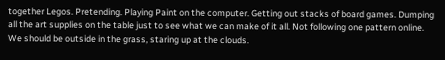together Legos. Pretending. Playing Paint on the computer. Getting out stacks of board games. Dumping all the art supplies on the table just to see what we can make of it all. Not following one pattern online. We should be outside in the grass, staring up at the clouds.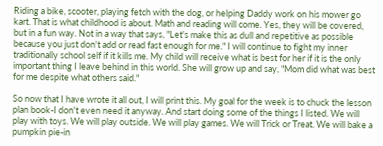Riding a bike, scooter, playing fetch with the dog, or helping Daddy work on his mower go kart. That is what childhood is about. Math and reading will come. Yes, they will be covered, but in a fun way. Not in a way that says, "Let's make this as dull and repetitive as possible because you just don't add or read fast enough for me." I will continue to fight my inner traditionally school self if it kills me. My child will receive what is best for her if it is the only important thing I leave behind in this world. She will grow up and say, "Mom did what was best for me despite what others said."

So now that I have wrote it all out, I will print this. My goal for the week is to chuck the lesson plan book-I don't even need it anyway. And start doing some of the things I listed. We will play with toys. We will play outside. We will play games. We will Trick or Treat. We will bake a pumpkin pie-in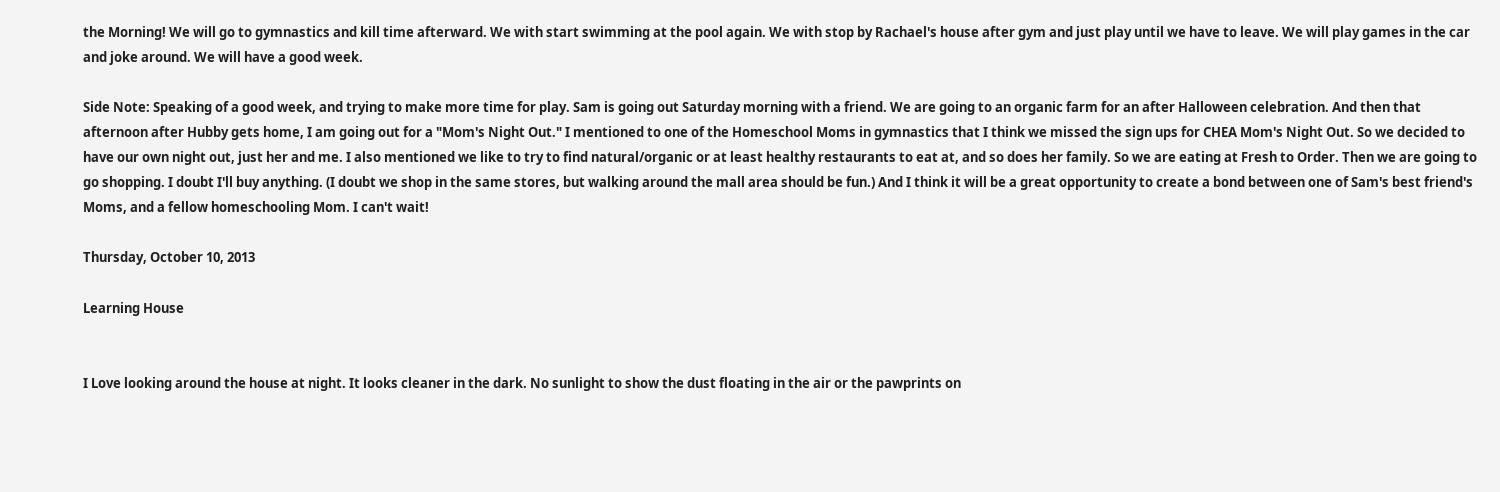the Morning! We will go to gymnastics and kill time afterward. We with start swimming at the pool again. We with stop by Rachael's house after gym and just play until we have to leave. We will play games in the car and joke around. We will have a good week.

Side Note: Speaking of a good week, and trying to make more time for play. Sam is going out Saturday morning with a friend. We are going to an organic farm for an after Halloween celebration. And then that afternoon after Hubby gets home, I am going out for a "Mom's Night Out." I mentioned to one of the Homeschool Moms in gymnastics that I think we missed the sign ups for CHEA Mom's Night Out. So we decided to have our own night out, just her and me. I also mentioned we like to try to find natural/organic or at least healthy restaurants to eat at, and so does her family. So we are eating at Fresh to Order. Then we are going to go shopping. I doubt I'll buy anything. (I doubt we shop in the same stores, but walking around the mall area should be fun.) And I think it will be a great opportunity to create a bond between one of Sam's best friend's Moms, and a fellow homeschooling Mom. I can't wait!

Thursday, October 10, 2013

Learning House


I Love looking around the house at night. It looks cleaner in the dark. No sunlight to show the dust floating in the air or the pawprints on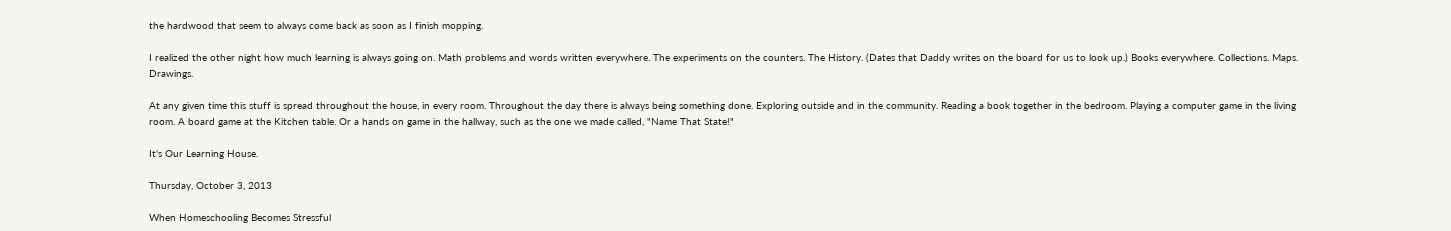the hardwood that seem to always come back as soon as I finish mopping.

I realized the other night how much learning is always going on. Math problems and words written everywhere. The experiments on the counters. The History. (Dates that Daddy writes on the board for us to look up.) Books everywhere. Collections. Maps. Drawings.

At any given time this stuff is spread throughout the house, in every room. Throughout the day there is always being something done. Exploring outside and in the community. Reading a book together in the bedroom. Playing a computer game in the living room. A board game at the Kitchen table. Or a hands on game in the hallway, such as the one we made called, "Name That State!"

It's Our Learning House.

Thursday, October 3, 2013

When Homeschooling Becomes Stressful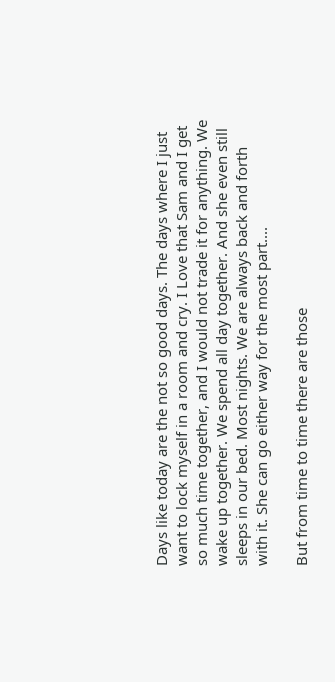Days like today are the not so good days. The days where I just want to lock myself in a room and cry. I Love that Sam and I get so much time together, and I would not trade it for anything. We wake up together. We spend all day together. And she even still sleeps in our bed. Most nights. We are always back and forth with it. She can go either way for the most part....

But from time to time there are those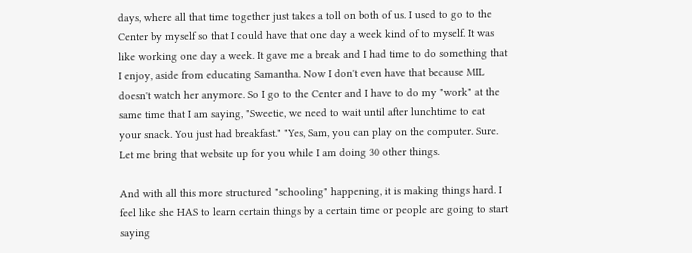days, where all that time together just takes a toll on both of us. I used to go to the Center by myself so that I could have that one day a week kind of to myself. It was like working one day a week. It gave me a break and I had time to do something that I enjoy, aside from educating Samantha. Now I don't even have that because MIL doesn't watch her anymore. So I go to the Center and I have to do my "work" at the same time that I am saying, "Sweetie, we need to wait until after lunchtime to eat your snack. You just had breakfast." "Yes, Sam, you can play on the computer. Sure. Let me bring that website up for you while I am doing 30 other things.

And with all this more structured "schooling" happening, it is making things hard. I feel like she HAS to learn certain things by a certain time or people are going to start saying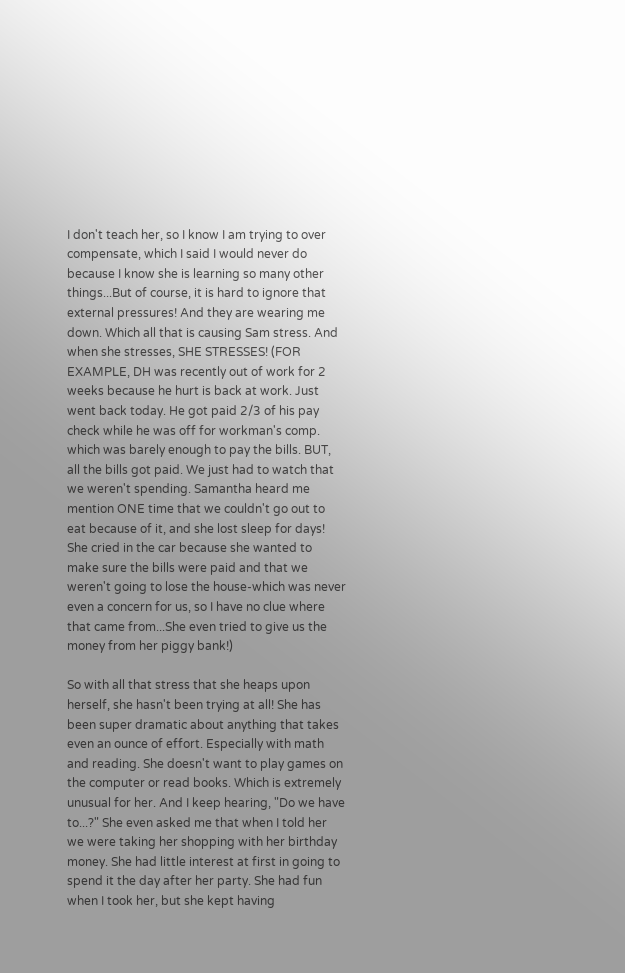I don't teach her, so I know I am trying to over compensate, which I said I would never do because I know she is learning so many other things...But of course, it is hard to ignore that external pressures! And they are wearing me down. Which all that is causing Sam stress. And when she stresses, SHE STRESSES! (FOR EXAMPLE, DH was recently out of work for 2 weeks because he hurt is back at work. Just went back today. He got paid 2/3 of his pay check while he was off for workman's comp. which was barely enough to pay the bills. BUT, all the bills got paid. We just had to watch that we weren't spending. Samantha heard me mention ONE time that we couldn't go out to eat because of it, and she lost sleep for days! She cried in the car because she wanted to make sure the bills were paid and that we weren't going to lose the house-which was never even a concern for us, so I have no clue where that came from...She even tried to give us the money from her piggy bank!)

So with all that stress that she heaps upon herself, she hasn't been trying at all! She has been super dramatic about anything that takes even an ounce of effort. Especially with math and reading. She doesn't want to play games on the computer or read books. Which is extremely unusual for her. And I keep hearing, "Do we have to...?" She even asked me that when I told her we were taking her shopping with her birthday money. She had little interest at first in going to spend it the day after her party. She had fun when I took her, but she kept having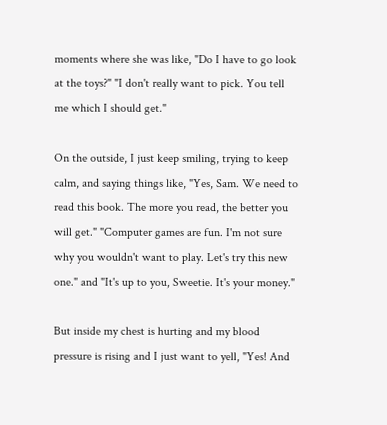moments where she was like, "Do I have to go look at the toys?" "I don't really want to pick. You tell me which I should get."

On the outside, I just keep smiling, trying to keep calm, and saying things like, "Yes, Sam. We need to read this book. The more you read, the better you will get." "Computer games are fun. I'm not sure why you wouldn't want to play. Let's try this new one." and "It's up to you, Sweetie. It's your money."

But inside my chest is hurting and my blood pressure is rising and I just want to yell, "Yes! And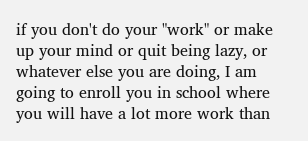if you don't do your "work" or make up your mind or quit being lazy, or whatever else you are doing, I am going to enroll you in school where you will have a lot more work than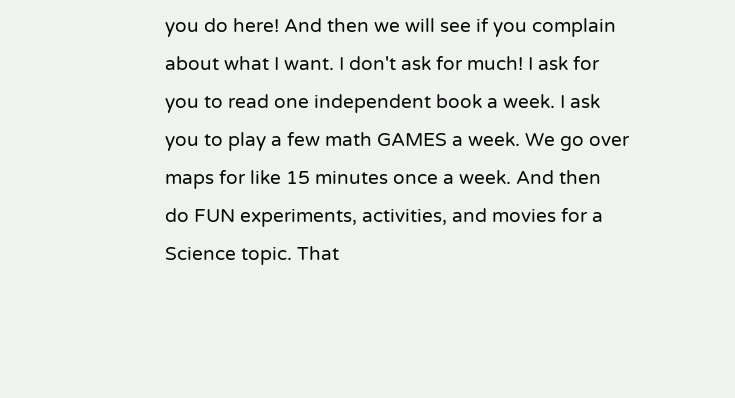you do here! And then we will see if you complain about what I want. I don't ask for much! I ask for you to read one independent book a week. I ask you to play a few math GAMES a week. We go over maps for like 15 minutes once a week. And then do FUN experiments, activities, and movies for a Science topic. That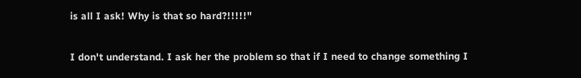is all I ask! Why is that so hard?!!!!!"

I don't understand. I ask her the problem so that if I need to change something I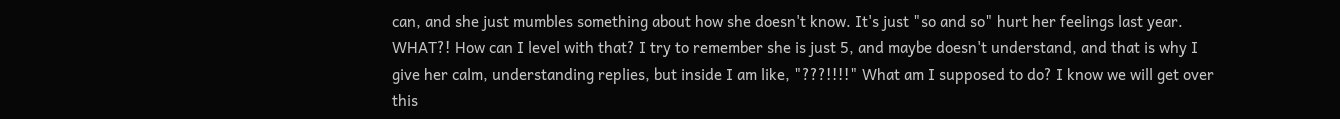can, and she just mumbles something about how she doesn't know. It's just "so and so" hurt her feelings last year. WHAT?! How can I level with that? I try to remember she is just 5, and maybe doesn't understand, and that is why I give her calm, understanding replies, but inside I am like, "???!!!!" What am I supposed to do? I know we will get over this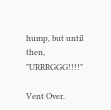hump, but until then, "URRRGGG!!!!"

Vent Over.